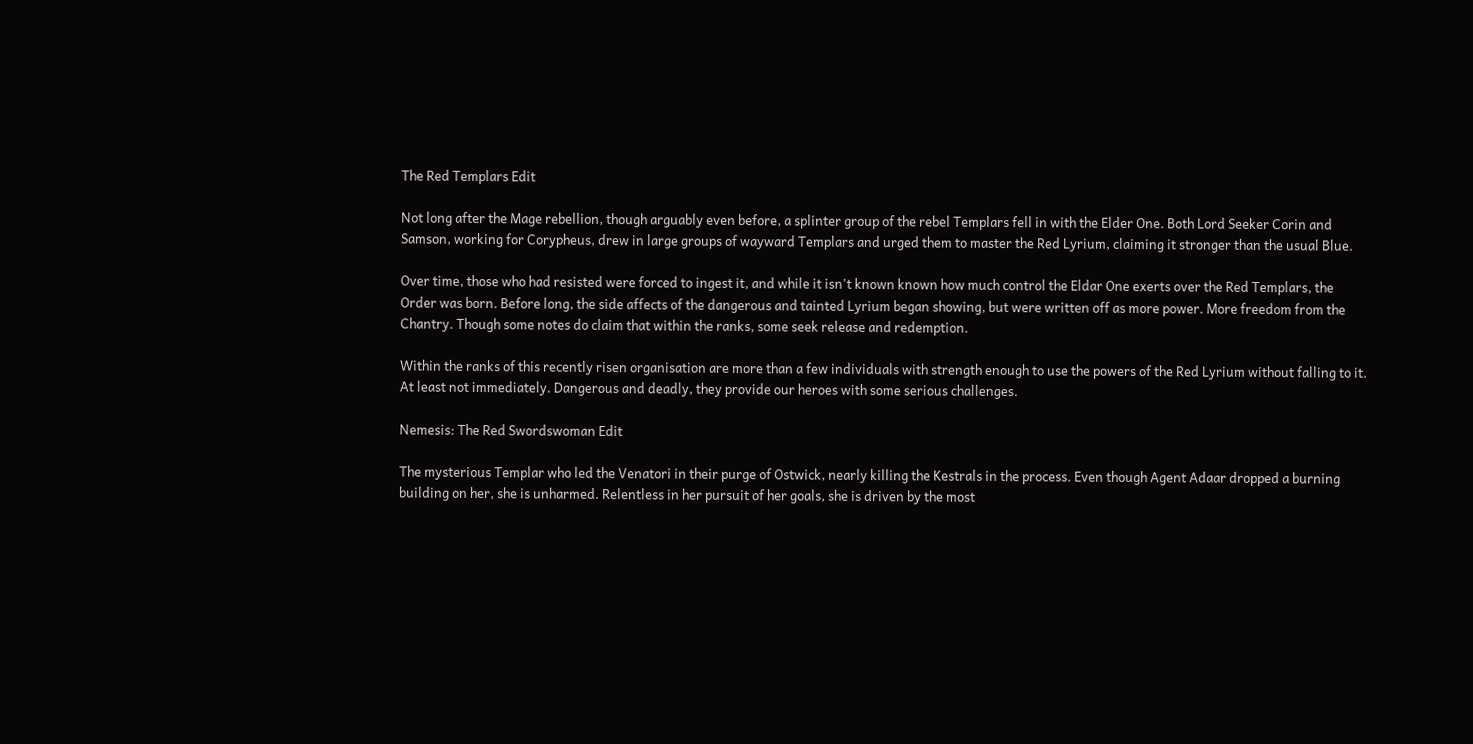The Red Templars Edit

Not long after the Mage rebellion, though arguably even before, a splinter group of the rebel Templars fell in with the Elder One. Both Lord Seeker Corin and Samson, working for Corypheus, drew in large groups of wayward Templars and urged them to master the Red Lyrium, claiming it stronger than the usual Blue.

Over time, those who had resisted were forced to ingest it, and while it isn't known known how much control the Eldar One exerts over the Red Templars, the Order was born. Before long, the side affects of the dangerous and tainted Lyrium began showing, but were written off as more power. More freedom from the Chantry. Though some notes do claim that within the ranks, some seek release and redemption.

Within the ranks of this recently risen organisation are more than a few individuals with strength enough to use the powers of the Red Lyrium without falling to it. At least not immediately. Dangerous and deadly, they provide our heroes with some serious challenges.

Nemesis: The Red Swordswoman Edit

The mysterious Templar who led the Venatori in their purge of Ostwick, nearly killing the Kestrals in the process. Even though Agent Adaar dropped a burning building on her, she is unharmed. Relentless in her pursuit of her goals, she is driven by the most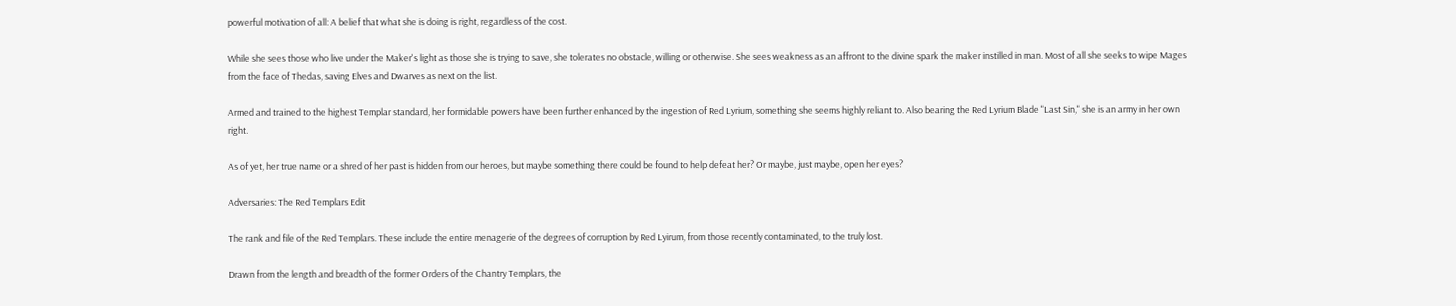powerful motivation of all: A belief that what she is doing is right, regardless of the cost.

While she sees those who live under the Maker's light as those she is trying to save, she tolerates no obstacle, willing or otherwise. She sees weakness as an affront to the divine spark the maker instilled in man. Most of all she seeks to wipe Mages from the face of Thedas, saving Elves and Dwarves as next on the list.

Armed and trained to the highest Templar standard, her formidable powers have been further enhanced by the ingestion of Red Lyrium, something she seems highly reliant to. Also bearing the Red Lyrium Blade "Last Sin," she is an army in her own right.

As of yet, her true name or a shred of her past is hidden from our heroes, but maybe something there could be found to help defeat her? Or maybe, just maybe, open her eyes?

Adversaries: The Red Templars Edit

The rank and file of the Red Templars. These include the entire menagerie of the degrees of corruption by Red Lyirum, from those recently contaminated, to the truly lost.

Drawn from the length and breadth of the former Orders of the Chantry Templars, the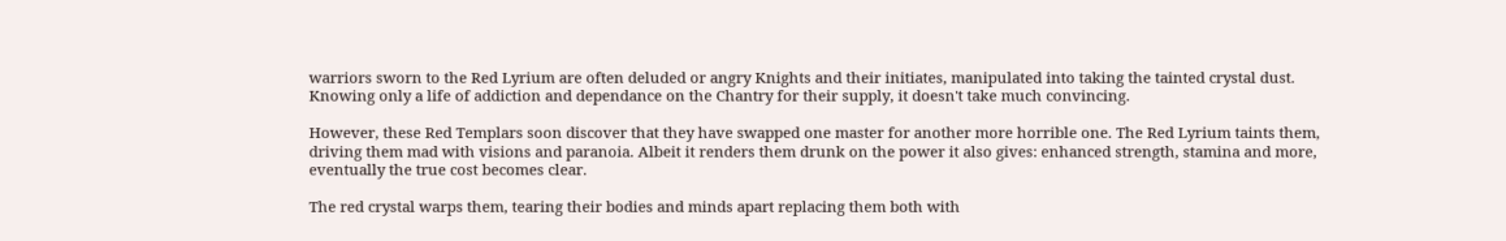warriors sworn to the Red Lyrium are often deluded or angry Knights and their initiates, manipulated into taking the tainted crystal dust. Knowing only a life of addiction and dependance on the Chantry for their supply, it doesn't take much convincing.

However, these Red Templars soon discover that they have swapped one master for another more horrible one. The Red Lyrium taints them, driving them mad with visions and paranoia. Albeit it renders them drunk on the power it also gives: enhanced strength, stamina and more, eventually the true cost becomes clear.

The red crystal warps them, tearing their bodies and minds apart replacing them both with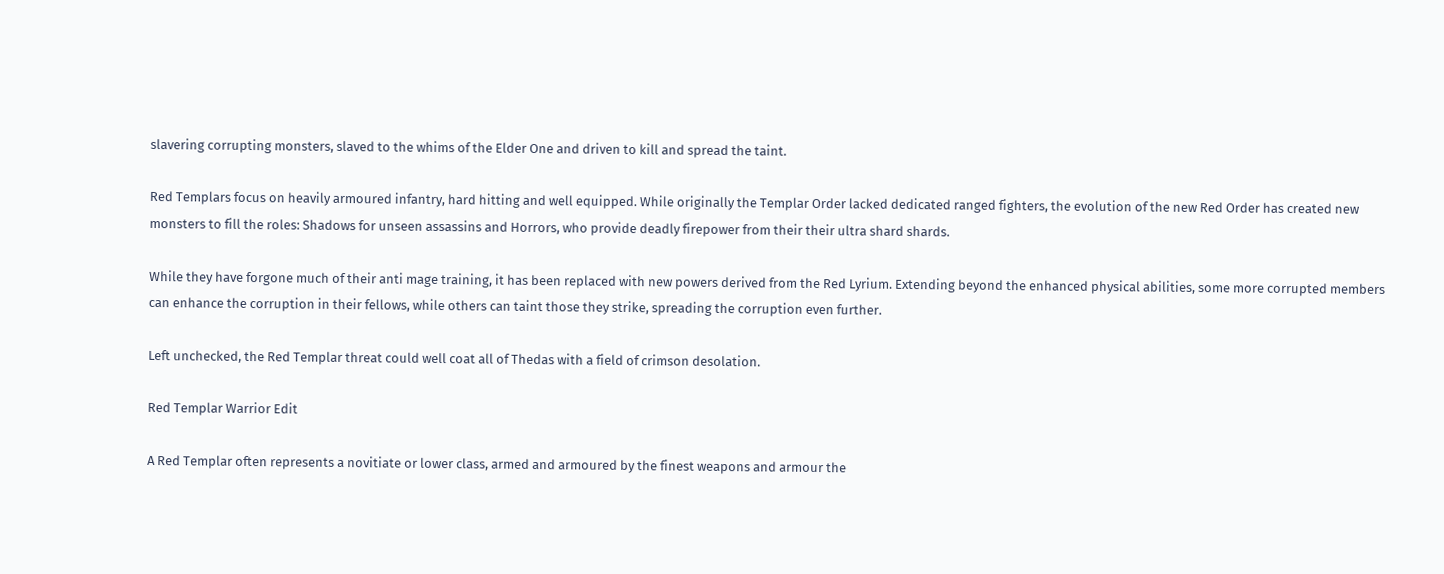slavering corrupting monsters, slaved to the whims of the Elder One and driven to kill and spread the taint.

Red Templars focus on heavily armoured infantry, hard hitting and well equipped. While originally the Templar Order lacked dedicated ranged fighters, the evolution of the new Red Order has created new monsters to fill the roles: Shadows for unseen assassins and Horrors, who provide deadly firepower from their their ultra shard shards.

While they have forgone much of their anti mage training, it has been replaced with new powers derived from the Red Lyrium. Extending beyond the enhanced physical abilities, some more corrupted members can enhance the corruption in their fellows, while others can taint those they strike, spreading the corruption even further.

Left unchecked, the Red Templar threat could well coat all of Thedas with a field of crimson desolation.

Red Templar Warrior Edit

A Red Templar often represents a novitiate or lower class, armed and armoured by the finest weapons and armour the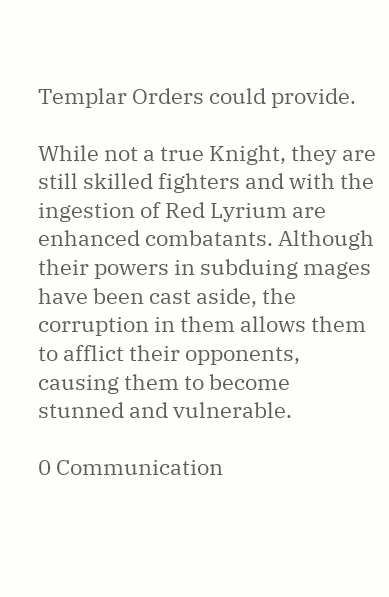Templar Orders could provide.

While not a true Knight, they are still skilled fighters and with the ingestion of Red Lyrium are enhanced combatants. Although their powers in subduing mages have been cast aside, the corruption in them allows them to afflict their opponents, causing them to become stunned and vulnerable.

0 Communication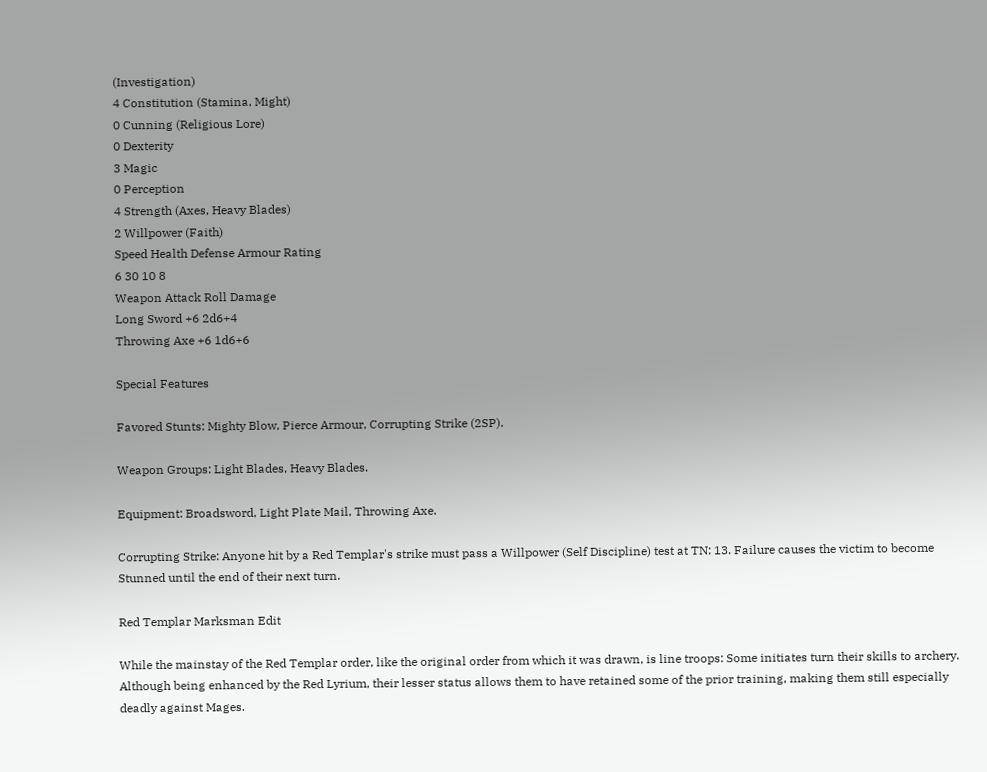(Investigation)
4 Constitution (Stamina, Might)
0 Cunning (Religious Lore)
0 Dexterity
3 Magic
0 Perception
4 Strength (Axes, Heavy Blades)
2 Willpower (Faith)
Speed Health Defense Armour Rating
6 30 10 8
Weapon Attack Roll Damage
Long Sword +6 2d6+4
Throwing Axe +6 1d6+6

Special Features

Favored Stunts: Mighty Blow, Pierce Armour, Corrupting Strike (2SP).

Weapon Groups: Light Blades, Heavy Blades.

Equipment: Broadsword, Light Plate Mail, Throwing Axe.

Corrupting Strike: Anyone hit by a Red Templar's strike must pass a Willpower (Self Discipline) test at TN: 13. Failure causes the victim to become Stunned until the end of their next turn.

Red Templar Marksman Edit

While the mainstay of the Red Templar order, like the original order from which it was drawn, is line troops: Some initiates turn their skills to archery. Although being enhanced by the Red Lyrium, their lesser status allows them to have retained some of the prior training, making them still especially deadly against Mages.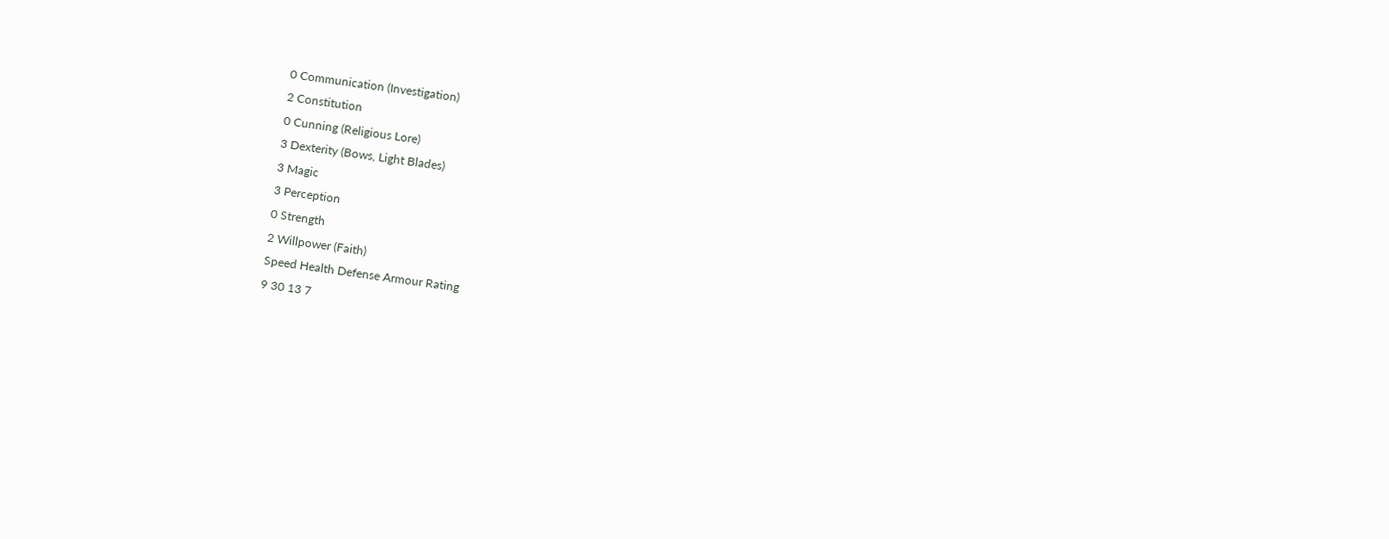0 Communication (Investigation)
2 Constitution
0 Cunning (Religious Lore)
3 Dexterity (Bows, Light Blades)
3 Magic
3 Perception
0 Strength
2 Willpower (Faith)
Speed Health Defense Armour Rating
9 30 13 7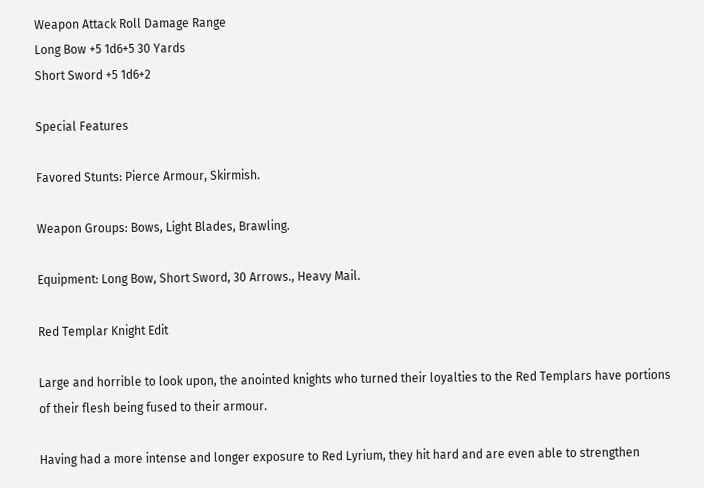Weapon Attack Roll Damage Range
Long Bow +5 1d6+5 30 Yards
Short Sword +5 1d6+2

Special Features

Favored Stunts: Pierce Armour, Skirmish.

Weapon Groups: Bows, Light Blades, Brawling.

Equipment: Long Bow, Short Sword, 30 Arrows., Heavy Mail.

Red Templar Knight Edit

Large and horrible to look upon, the anointed knights who turned their loyalties to the Red Templars have portions of their flesh being fused to their armour.

Having had a more intense and longer exposure to Red Lyrium, they hit hard and are even able to strengthen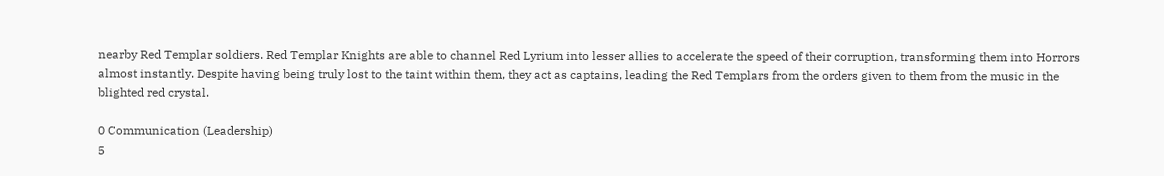nearby Red Templar soldiers. Red Templar Knights are able to channel Red Lyrium into lesser allies to accelerate the speed of their corruption, transforming them into Horrors almost instantly. Despite having being truly lost to the taint within them, they act as captains, leading the Red Templars from the orders given to them from the music in the blighted red crystal.

0 Communication (Leadership)
5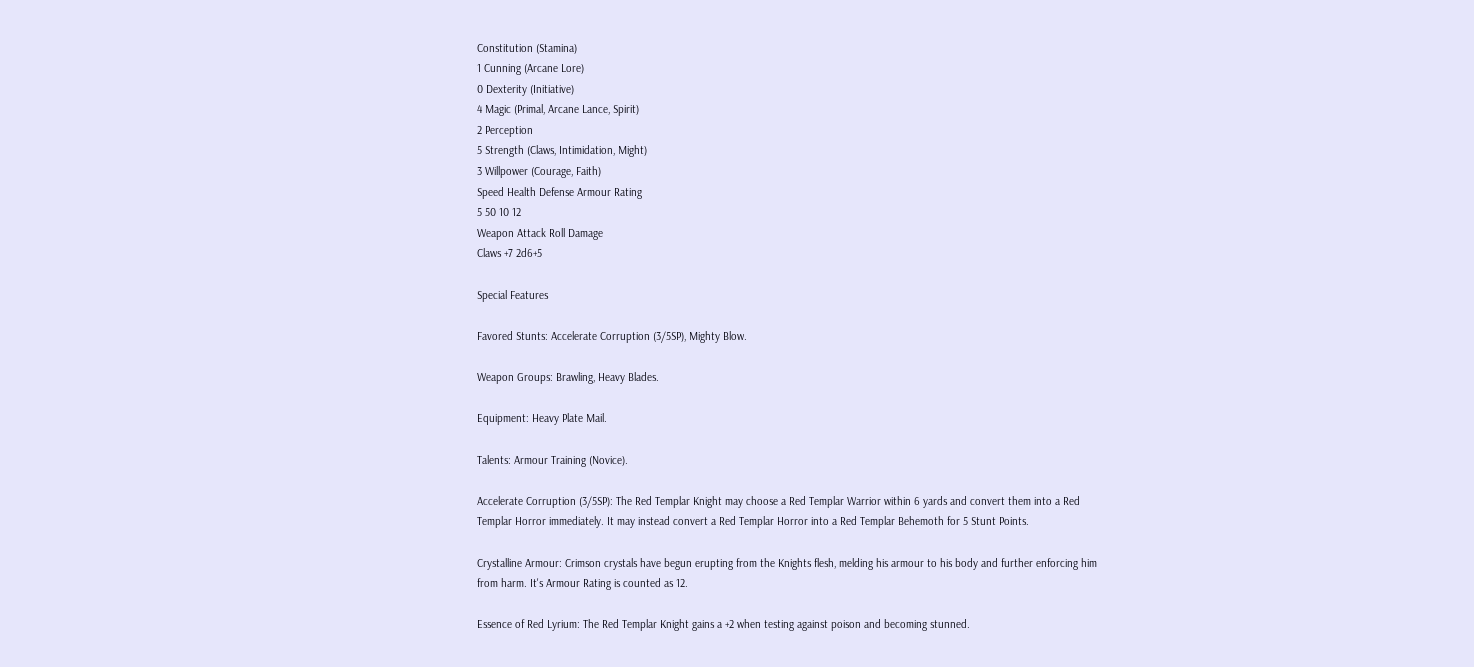Constitution (Stamina)
1 Cunning (Arcane Lore)
0 Dexterity (Initiative)
4 Magic (Primal, Arcane Lance, Spirit)
2 Perception
5 Strength (Claws, Intimidation, Might)
3 Willpower (Courage, Faith)
Speed Health Defense Armour Rating
5 50 10 12
Weapon Attack Roll Damage
Claws +7 2d6+5

Special Features

Favored Stunts: Accelerate Corruption (3/5SP), Mighty Blow.

Weapon Groups: Brawling, Heavy Blades.

Equipment: Heavy Plate Mail.

Talents: Armour Training (Novice).

Accelerate Corruption (3/5SP): The Red Templar Knight may choose a Red Templar Warrior within 6 yards and convert them into a Red Templar Horror immediately. It may instead convert a Red Templar Horror into a Red Templar Behemoth for 5 Stunt Points.

Crystalline Armour: Crimson crystals have begun erupting from the Knights flesh, melding his armour to his body and further enforcing him from harm. It's Armour Rating is counted as 12.

Essence of Red Lyrium: The Red Templar Knight gains a +2 when testing against poison and becoming stunned.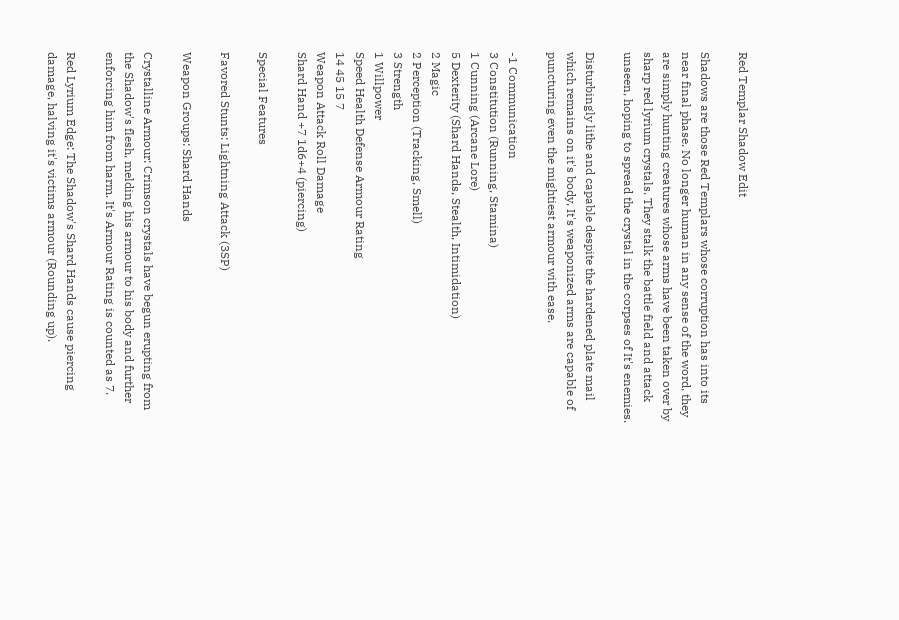Red Templar Shadow Edit

Shadows are those Red Templars whose corruption has into its near final phase. No longer human in any sense of the word, they are simply hunting creatures whose arms have been taken over by sharp red lyrium crystals. They stalk the battle field and attack unseen, hoping to spread the crystal in the corpses of It's enemies.

Disturbingly lithe and capable despite the hardened plate mail which remains on it's body, It's weaponized arms are capable of puncturing even the mightiest armour with ease.

-1 Communication
3 Constitution (Running, Stamina)
1 Cunning (Arcane Lore)
5 Dexterity (Shard Hands, Stealth, Intimidation)
2 Magic
2 Perception (Tracking, Smell)
3 Strength
1 Willpower
Speed Health Defense Armour Rating
14 45 15 7
Weapon Attack Roll Damage
Shard Hand +7 1d6+4 (piercing)

Special Features

Favored Stunts: Lightning Attack (3SP)

Weapon Groups: Shard Hands

Crystalline Armour: Crimson crystals have begun erupting from the Shadow's flesh, melding his armour to his body and further enforcing him from harm. It's Armour Rating is counted as 7.

Red Lyrium Edge: The Shadow's Shard Hands cause piercing damage, halving it's victims armour (Rounding up).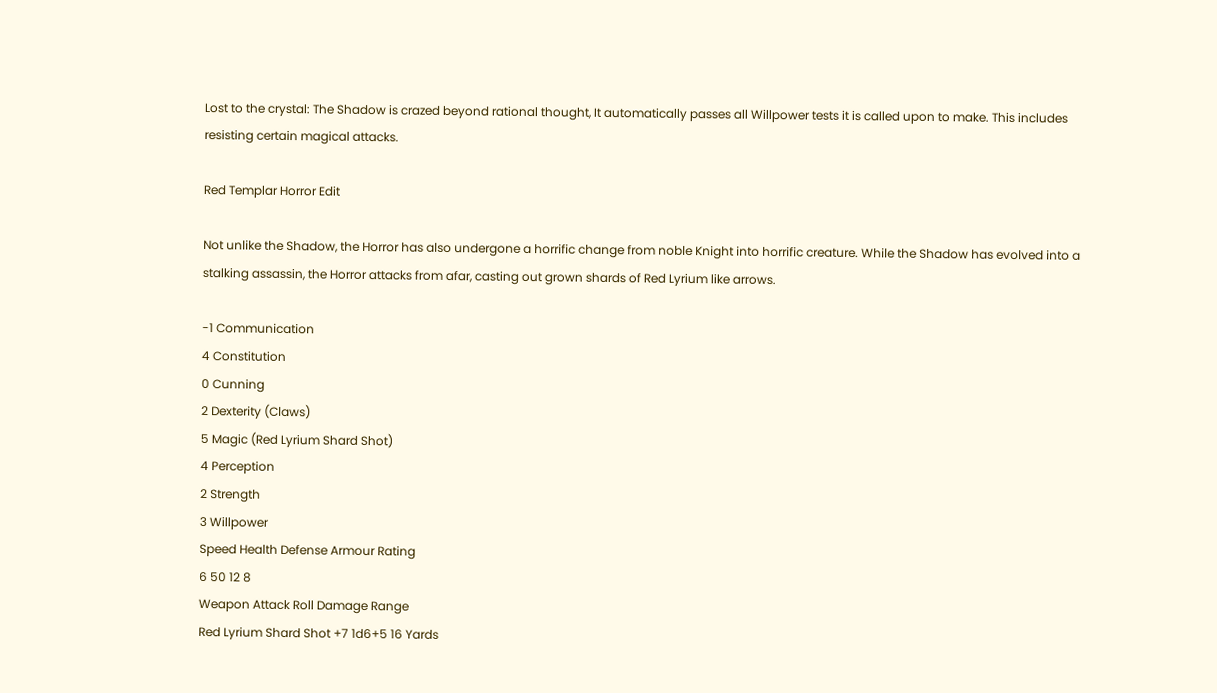Lost to the crystal: The Shadow is crazed beyond rational thought, It automatically passes all Willpower tests it is called upon to make. This includes resisting certain magical attacks.

Red Templar Horror Edit

Not unlike the Shadow, the Horror has also undergone a horrific change from noble Knight into horrific creature. While the Shadow has evolved into a stalking assassin, the Horror attacks from afar, casting out grown shards of Red Lyrium like arrows.

-1 Communication
4 Constitution
0 Cunning
2 Dexterity (Claws)
5 Magic (Red Lyrium Shard Shot)
4 Perception
2 Strength
3 Willpower
Speed Health Defense Armour Rating
6 50 12 8
Weapon Attack Roll Damage Range
Red Lyrium Shard Shot +7 1d6+5 16 Yards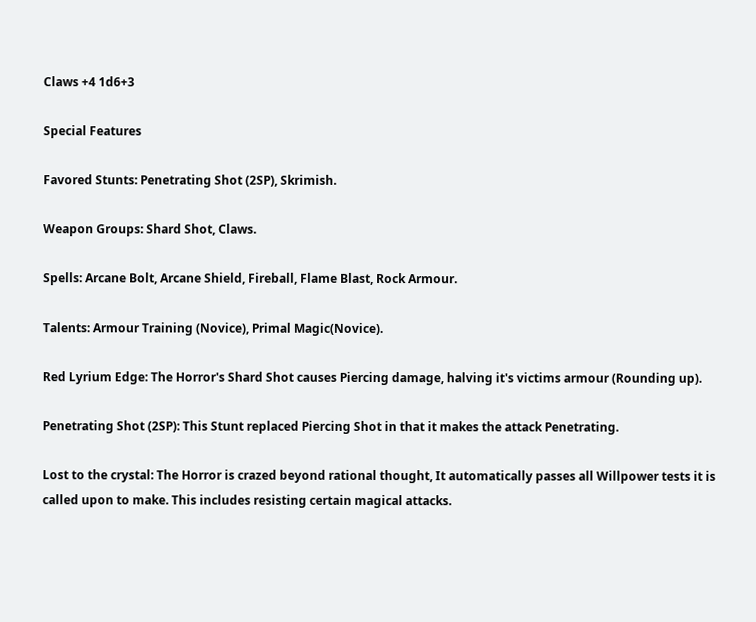Claws +4 1d6+3

Special Features

Favored Stunts: Penetrating Shot (2SP), Skrimish.

Weapon Groups: Shard Shot, Claws.

Spells: Arcane Bolt, Arcane Shield, Fireball, Flame Blast, Rock Armour.

Talents: Armour Training (Novice), Primal Magic(Novice).

Red Lyrium Edge: The Horror's Shard Shot causes Piercing damage, halving it's victims armour (Rounding up).

Penetrating Shot (2SP): This Stunt replaced Piercing Shot in that it makes the attack Penetrating.

Lost to the crystal: The Horror is crazed beyond rational thought, It automatically passes all Willpower tests it is called upon to make. This includes resisting certain magical attacks.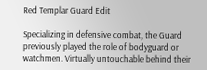Red Templar Guard Edit

Specializing in defensive combat, the Guard previously played the role of bodyguard or watchmen. Virtually untouchable behind their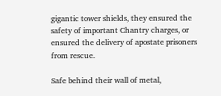gigantic tower shields, they ensured the safety of important Chantry charges, or ensured the delivery of apostate prisoners from rescue.

Safe behind their wall of metal,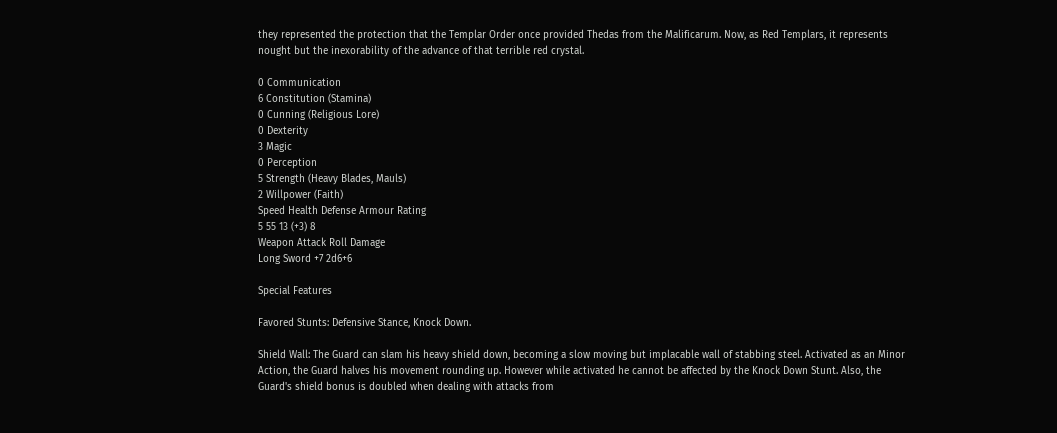they represented the protection that the Templar Order once provided Thedas from the Malificarum. Now, as Red Templars, it represents nought but the inexorability of the advance of that terrible red crystal.

0 Communication
6 Constitution (Stamina)
0 Cunning (Religious Lore)
0 Dexterity
3 Magic
0 Perception
5 Strength (Heavy Blades, Mauls)
2 Willpower (Faith)
Speed Health Defense Armour Rating
5 55 13 (+3) 8
Weapon Attack Roll Damage
Long Sword +7 2d6+6

Special Features

Favored Stunts: Defensive Stance, Knock Down.

Shield Wall: The Guard can slam his heavy shield down, becoming a slow moving but implacable wall of stabbing steel. Activated as an Minor Action, the Guard halves his movement rounding up. However while activated he cannot be affected by the Knock Down Stunt. Also, the Guard's shield bonus is doubled when dealing with attacks from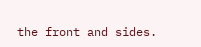the front and sides.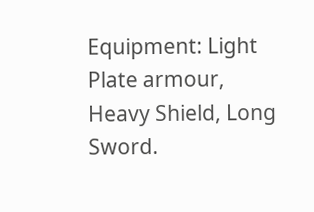Equipment: Light Plate armour, Heavy Shield, Long Sword.